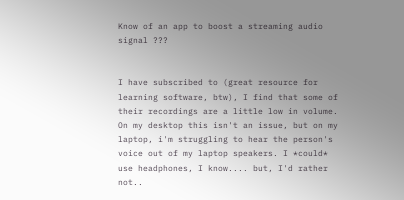Know of an app to boost a streaming audio signal ???


I have subscribed to (great resource for learning software, btw), I find that some of their recordings are a little low in volume. On my desktop this isn't an issue, but on my laptop, i'm struggling to hear the person's voice out of my laptop speakers. I *could* use headphones, I know.... but, I'd rather not..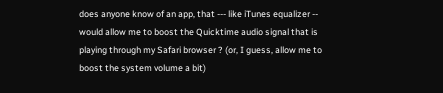does anyone know of an app, that --- like iTunes equalizer -- would allow me to boost the Quicktime audio signal that is playing through my Safari browser ? (or, I guess, allow me to boost the system volume a bit)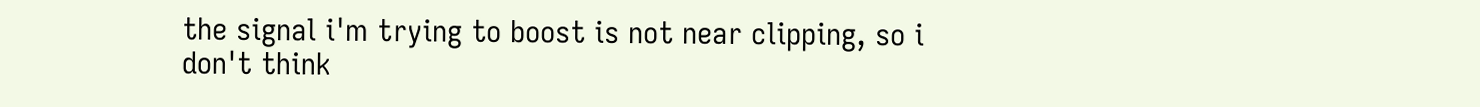the signal i'm trying to boost is not near clipping, so i don't think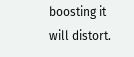boosting it will distort.